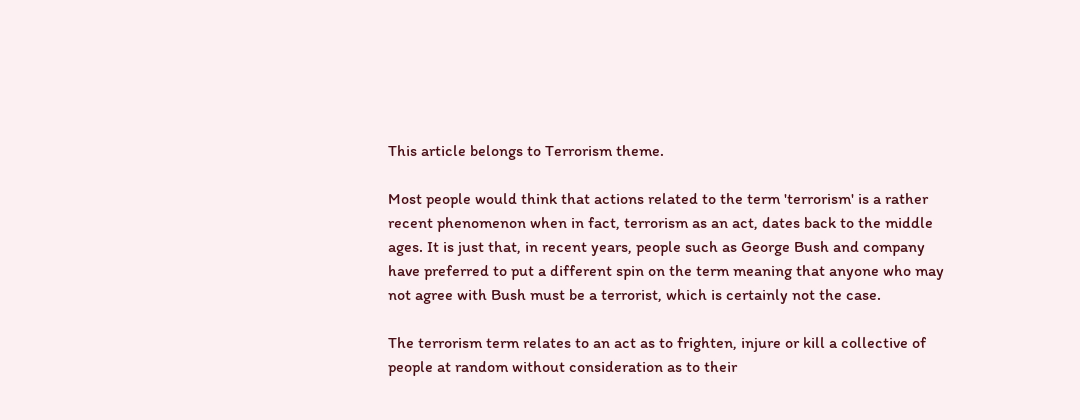This article belongs to Terrorism theme.

Most people would think that actions related to the term 'terrorism' is a rather recent phenomenon when in fact, terrorism as an act, dates back to the middle ages. It is just that, in recent years, people such as George Bush and company have preferred to put a different spin on the term meaning that anyone who may not agree with Bush must be a terrorist, which is certainly not the case.

The terrorism term relates to an act as to frighten, injure or kill a collective of people at random without consideration as to their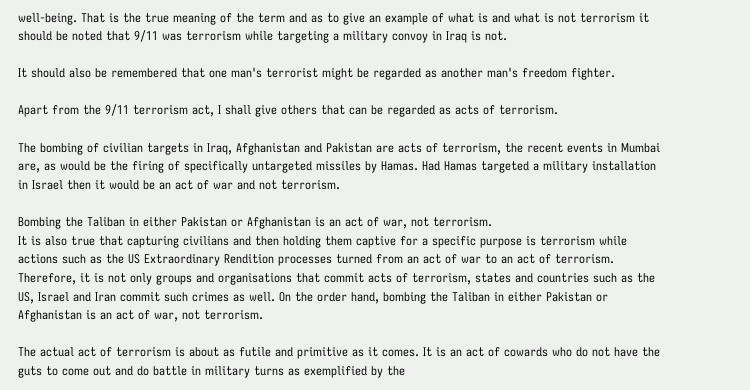well-being. That is the true meaning of the term and as to give an example of what is and what is not terrorism it should be noted that 9/11 was terrorism while targeting a military convoy in Iraq is not.

It should also be remembered that one man's terrorist might be regarded as another man's freedom fighter.

Apart from the 9/11 terrorism act, I shall give others that can be regarded as acts of terrorism.

The bombing of civilian targets in Iraq, Afghanistan and Pakistan are acts of terrorism, the recent events in Mumbai are, as would be the firing of specifically untargeted missiles by Hamas. Had Hamas targeted a military installation in Israel then it would be an act of war and not terrorism.

Bombing the Taliban in either Pakistan or Afghanistan is an act of war, not terrorism.
It is also true that capturing civilians and then holding them captive for a specific purpose is terrorism while actions such as the US Extraordinary Rendition processes turned from an act of war to an act of terrorism. Therefore, it is not only groups and organisations that commit acts of terrorism, states and countries such as the US, Israel and Iran commit such crimes as well. On the order hand, bombing the Taliban in either Pakistan or Afghanistan is an act of war, not terrorism.

The actual act of terrorism is about as futile and primitive as it comes. It is an act of cowards who do not have the guts to come out and do battle in military turns as exemplified by the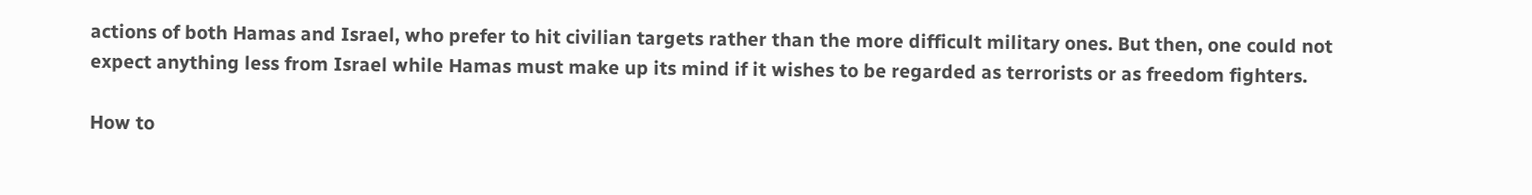actions of both Hamas and Israel, who prefer to hit civilian targets rather than the more difficult military ones. But then, one could not expect anything less from Israel while Hamas must make up its mind if it wishes to be regarded as terrorists or as freedom fighters.

How to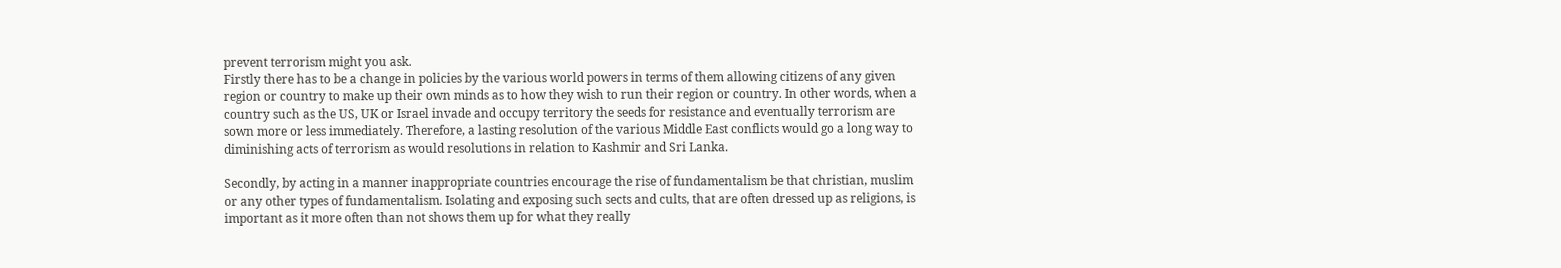prevent terrorism might you ask.
Firstly there has to be a change in policies by the various world powers in terms of them allowing citizens of any given region or country to make up their own minds as to how they wish to run their region or country. In other words, when a country such as the US, UK or Israel invade and occupy territory the seeds for resistance and eventually terrorism are sown more or less immediately. Therefore, a lasting resolution of the various Middle East conflicts would go a long way to diminishing acts of terrorism as would resolutions in relation to Kashmir and Sri Lanka.

Secondly, by acting in a manner inappropriate countries encourage the rise of fundamentalism be that christian, muslim or any other types of fundamentalism. Isolating and exposing such sects and cults, that are often dressed up as religions, is important as it more often than not shows them up for what they really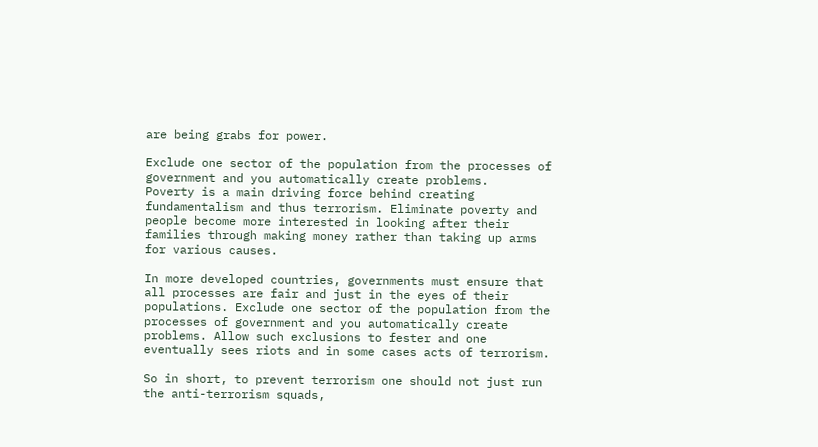are being grabs for power.

Exclude one sector of the population from the processes of government and you automatically create problems.
Poverty is a main driving force behind creating fundamentalism and thus terrorism. Eliminate poverty and people become more interested in looking after their families through making money rather than taking up arms for various causes.

In more developed countries, governments must ensure that all processes are fair and just in the eyes of their populations. Exclude one sector of the population from the processes of government and you automatically create problems. Allow such exclusions to fester and one eventually sees riots and in some cases acts of terrorism.

So in short, to prevent terrorism one should not just run the anti-terrorism squads,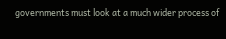governments must look at a much wider process of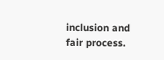inclusion and fair process.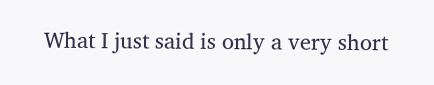What I just said is only a very short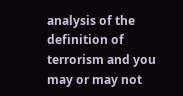analysis of the definition of terrorism and you may or may not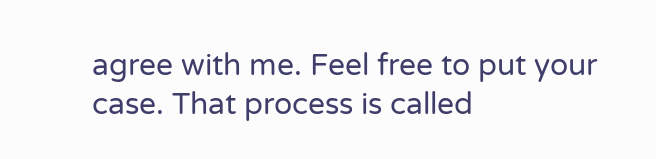agree with me. Feel free to put your case. That process is called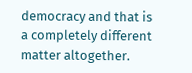democracy and that is a completely different matter altogether.